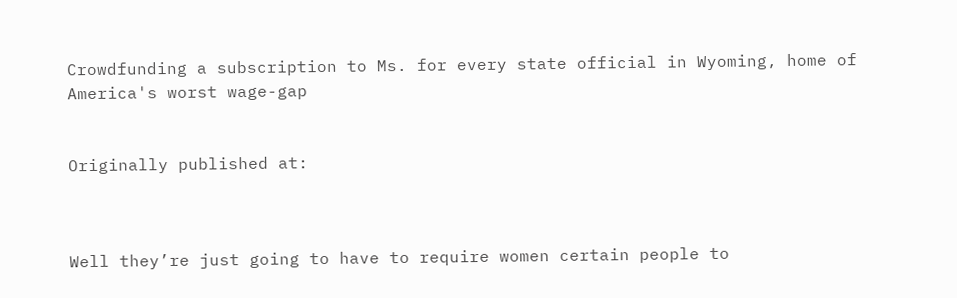Crowdfunding a subscription to Ms. for every state official in Wyoming, home of America's worst wage-gap


Originally published at:



Well they’re just going to have to require women certain people to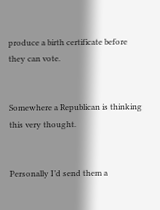produce a birth certificate before they can vote.


Somewhere a Republican is thinking this very thought.


Personally I’d send them a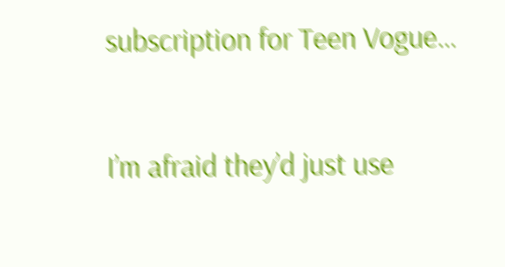subscription for Teen Vogue…


I’m afraid they’d just use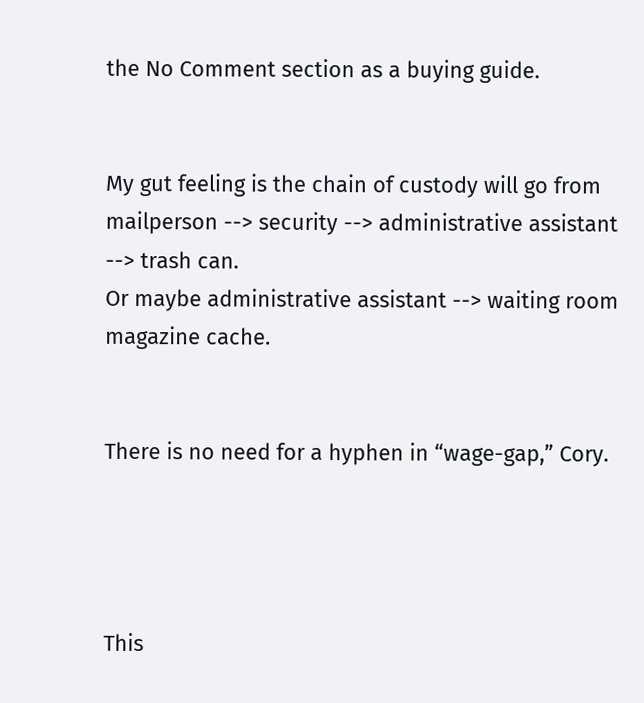the No Comment section as a buying guide.


My gut feeling is the chain of custody will go from mailperson --> security --> administrative assistant --> trash can.
Or maybe administrative assistant --> waiting room magazine cache.


There is no need for a hyphen in “wage-gap,” Cory.




This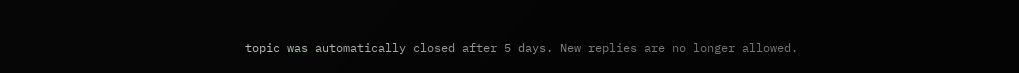topic was automatically closed after 5 days. New replies are no longer allowed.